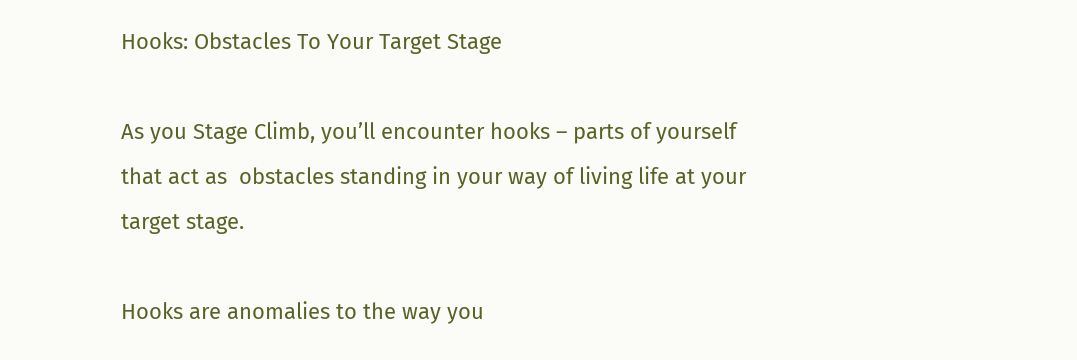Hooks: Obstacles To Your Target Stage

As you Stage Climb, you’ll encounter hooks – parts of yourself that act as  obstacles standing in your way of living life at your target stage.

Hooks are anomalies to the way you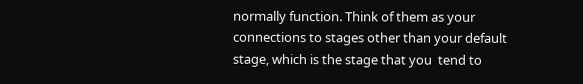normally function. Think of them as your  connections to stages other than your default stage, which is the stage that you  tend to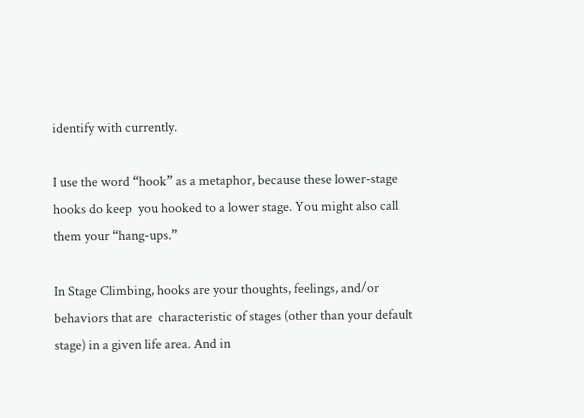identify with currently.

I use the word “hook” as a metaphor, because these lower-stage hooks do keep  you hooked to a lower stage. You might also call them your “hang-ups.”

In Stage Climbing, hooks are your thoughts, feelings, and/or behaviors that are  characteristic of stages (other than your default stage) in a given life area. And in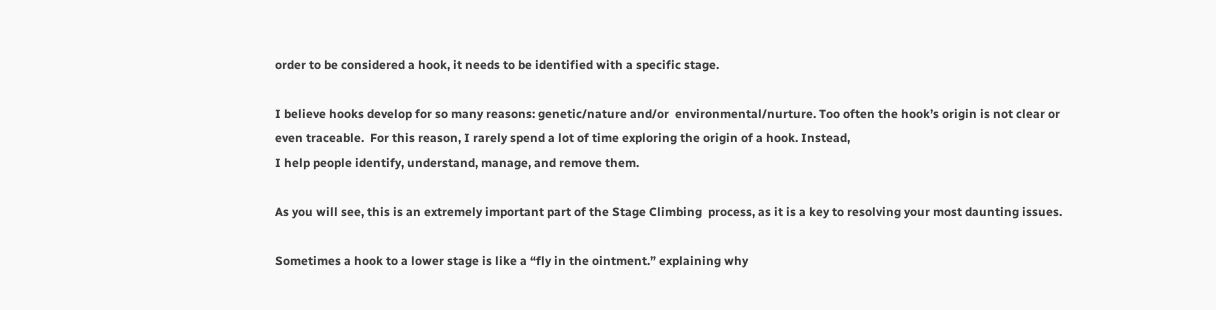order to be considered a hook, it needs to be identified with a specific stage.

I believe hooks develop for so many reasons: genetic/nature and/or  environmental/nurture. Too often the hook’s origin is not clear or even traceable.  For this reason, I rarely spend a lot of time exploring the origin of a hook. Instead,
I help people identify, understand, manage, and remove them.

As you will see, this is an extremely important part of the Stage Climbing  process, as it is a key to resolving your most daunting issues.

Sometimes a hook to a lower stage is like a “fly in the ointment.” explaining why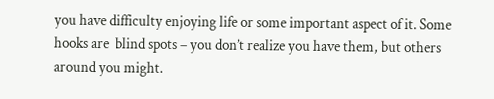you have difficulty enjoying life or some important aspect of it. Some hooks are  blind spots – you don’t realize you have them, but others around you might.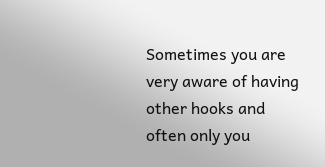Sometimes you are very aware of having other hooks and often only you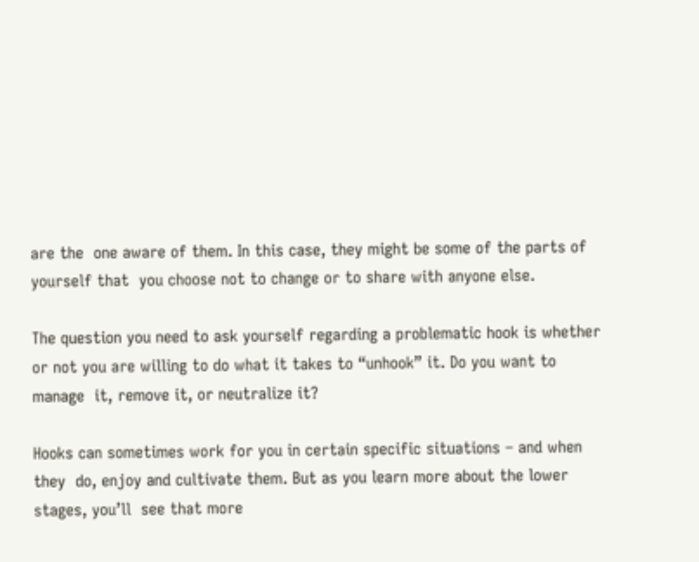are the  one aware of them. In this case, they might be some of the parts of yourself that  you choose not to change or to share with anyone else.

The question you need to ask yourself regarding a problematic hook is whether  or not you are willing to do what it takes to “unhook” it. Do you want to manage  it, remove it, or neutralize it?

Hooks can sometimes work for you in certain specific situations – and when they  do, enjoy and cultivate them. But as you learn more about the lower stages, you’ll  see that more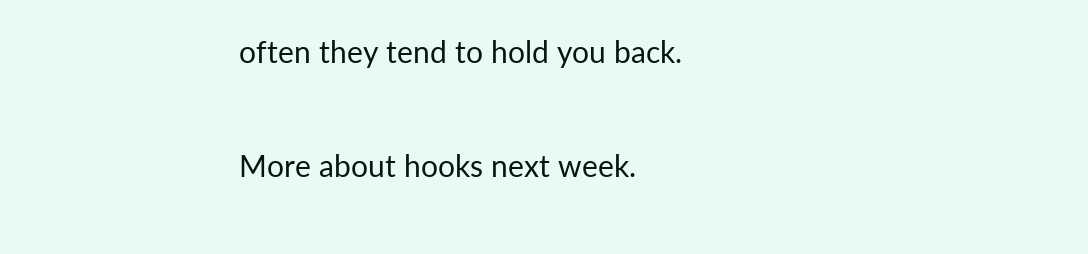often they tend to hold you back.

More about hooks next week.